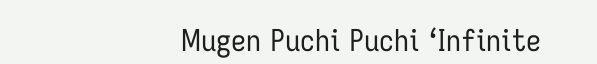Mugen Puchi Puchi ‘Infinite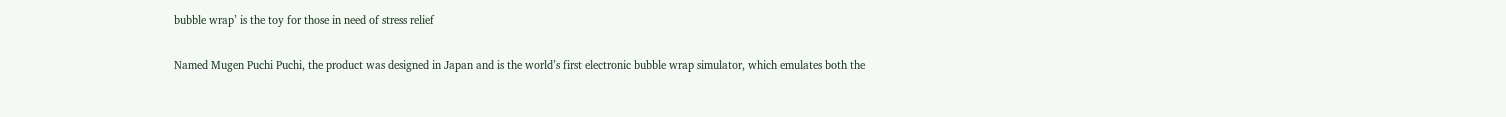bubble wrap’ is the toy for those in need of stress relief

Named Mugen Puchi Puchi, the product was designed in Japan and is the world’s first electronic bubble wrap simulator, which emulates both the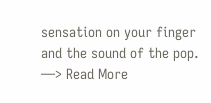sensation on your finger and the sound of the pop. —> Read More